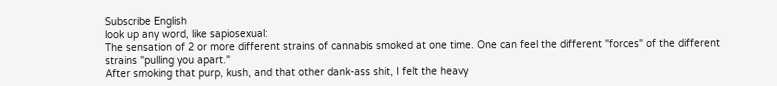Subscribe English
look up any word, like sapiosexual:
The sensation of 2 or more different strains of cannabis smoked at one time. One can feel the different "forces" of the different strains "pulling you apart."
After smoking that purp, kush, and that other dank-ass shit, I felt the heavy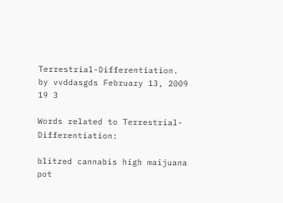Terrestrial-Differentiation.
by vvddasgds February 13, 2009
19 3

Words related to Terrestrial-Differentiation:

blitzed cannabis high maijuana pot